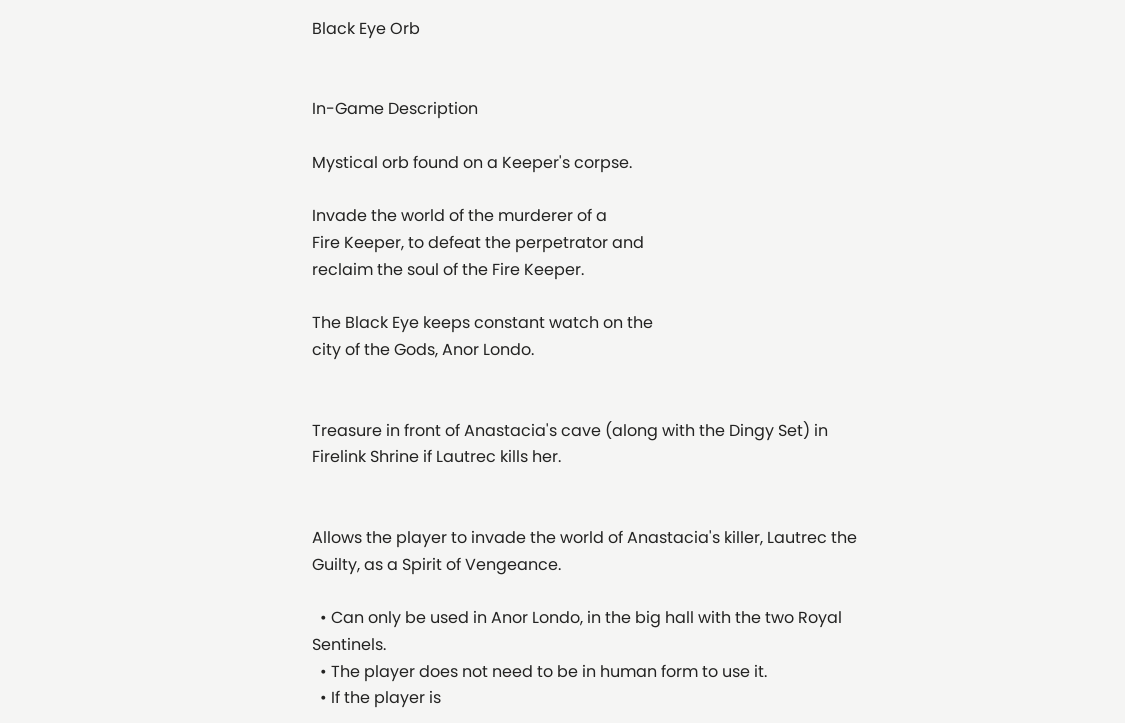Black Eye Orb


In-Game Description

Mystical orb found on a Keeper's corpse.

Invade the world of the murderer of a
Fire Keeper, to defeat the perpetrator and
reclaim the soul of the Fire Keeper.

The Black Eye keeps constant watch on the
city of the Gods, Anor Londo.


Treasure in front of Anastacia's cave (along with the Dingy Set) in Firelink Shrine if Lautrec kills her.


Allows the player to invade the world of Anastacia's killer, Lautrec the Guilty, as a Spirit of Vengeance.

  • Can only be used in Anor Londo, in the big hall with the two Royal Sentinels.
  • The player does not need to be in human form to use it.
  • If the player is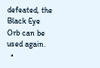defeated, the Black Eye Orb can be used again.
  •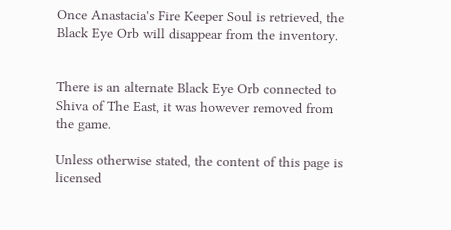Once Anastacia's Fire Keeper Soul is retrieved, the Black Eye Orb will disappear from the inventory.


There is an alternate Black Eye Orb connected to Shiva of The East, it was however removed from the game.

Unless otherwise stated, the content of this page is licensed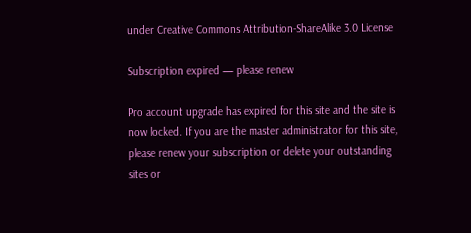under Creative Commons Attribution-ShareAlike 3.0 License

Subscription expired — please renew

Pro account upgrade has expired for this site and the site is now locked. If you are the master administrator for this site, please renew your subscription or delete your outstanding sites or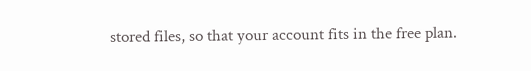stored files, so that your account fits in the free plan.